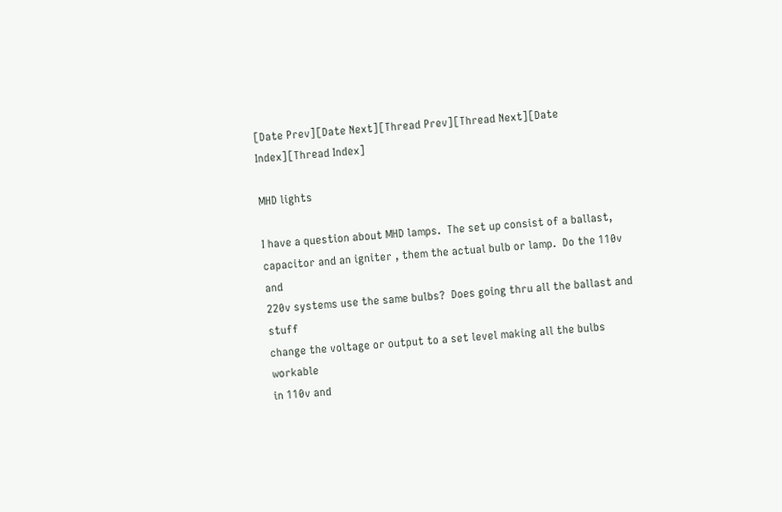[Date Prev][Date Next][Thread Prev][Thread Next][Date Index][Thread Index]

MHD lights

I have a question about MHD lamps.  The set up consist of a ballast,
capacitor and an igniter , them the actual bulb or lamp.  Do the 110v and
220v systems use the same bulbs?  Does going thru all the ballast and stuff
change the voltage or output to a set level making all the bulbs workable
in 110v and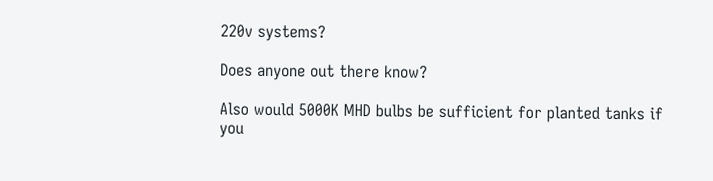220v systems?

Does anyone out there know?

Also would 5000K MHD bulbs be sufficient for planted tanks if you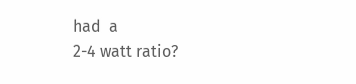had  a
2-4 watt ratio?